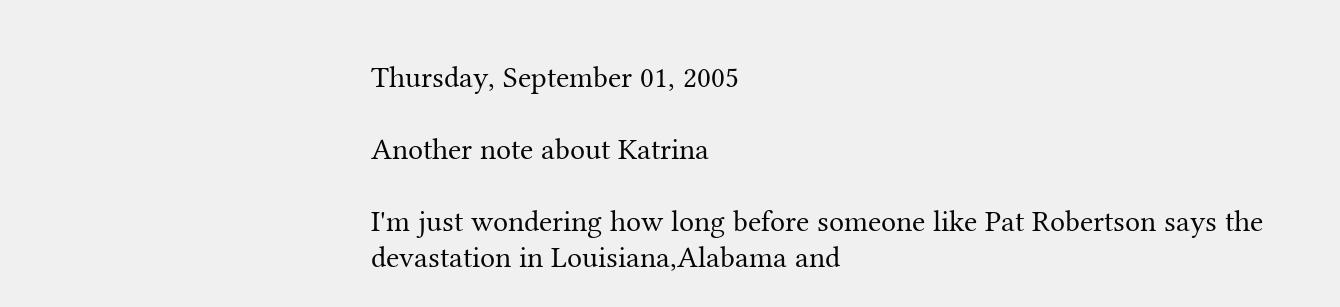Thursday, September 01, 2005

Another note about Katrina

I'm just wondering how long before someone like Pat Robertson says the devastation in Louisiana,Alabama and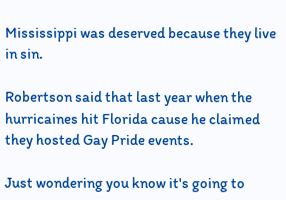Mississippi was deserved because they live in sin.

Robertson said that last year when the hurricaines hit Florida cause he claimed they hosted Gay Pride events.

Just wondering you know it's going to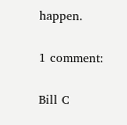happen.

1 comment:

Bill C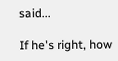said...

If he's right, how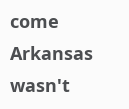come Arkansas wasn't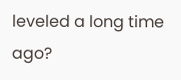leveled a long time ago?